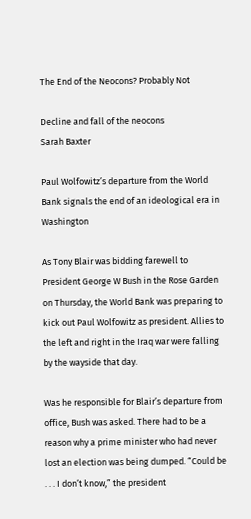The End of the Neocons? Probably Not

Decline and fall of the neocons
Sarah Baxter

Paul Wolfowitz’s departure from the World Bank signals the end of an ideological era in Washington

As Tony Blair was bidding farewell to President George W Bush in the Rose Garden on Thursday, the World Bank was preparing to kick out Paul Wolfowitz as president. Allies to the left and right in the Iraq war were falling by the wayside that day.

Was he responsible for Blair’s departure from office, Bush was asked. There had to be a reason why a prime minister who had never lost an election was being dumped. “Could be . . . I don’t know,” the president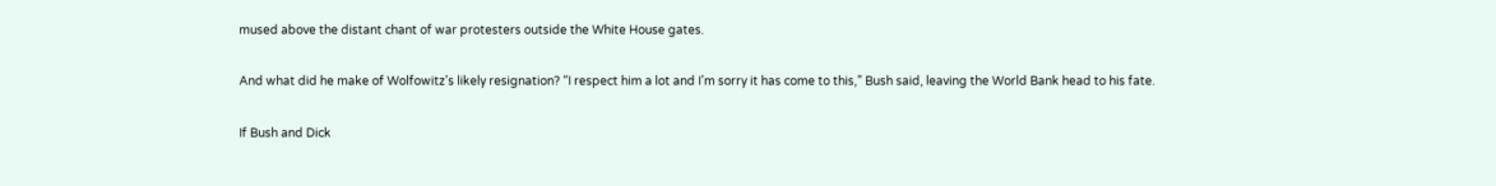mused above the distant chant of war protesters outside the White House gates.

And what did he make of Wolfowitz’s likely resignation? “I respect him a lot and I’m sorry it has come to this,” Bush said, leaving the World Bank head to his fate.

If Bush and Dick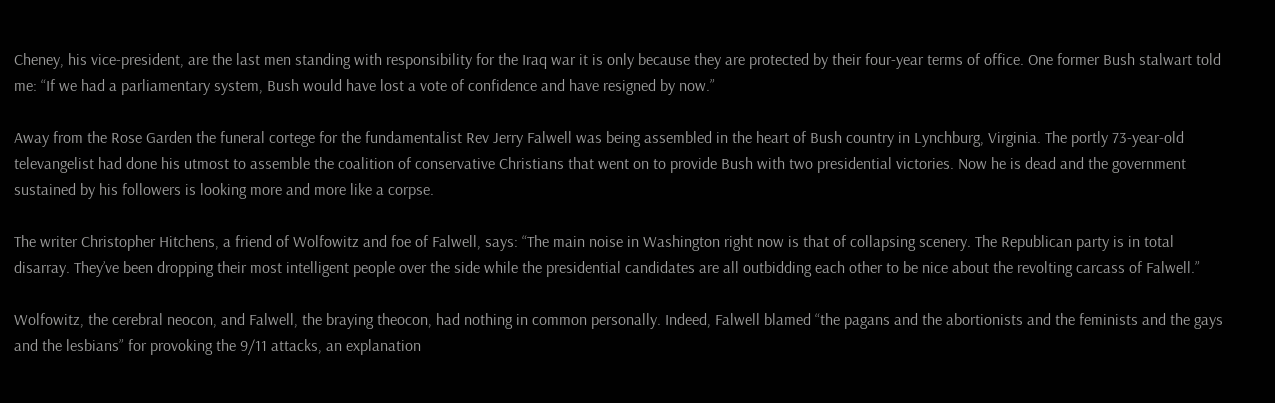Cheney, his vice-president, are the last men standing with responsibility for the Iraq war it is only because they are protected by their four-year terms of office. One former Bush stalwart told me: “If we had a parliamentary system, Bush would have lost a vote of confidence and have resigned by now.”

Away from the Rose Garden the funeral cortege for the fundamentalist Rev Jerry Falwell was being assembled in the heart of Bush country in Lynchburg, Virginia. The portly 73-year-old televangelist had done his utmost to assemble the coalition of conservative Christians that went on to provide Bush with two presidential victories. Now he is dead and the government sustained by his followers is looking more and more like a corpse.

The writer Christopher Hitchens, a friend of Wolfowitz and foe of Falwell, says: “The main noise in Washington right now is that of collapsing scenery. The Republican party is in total disarray. They’ve been dropping their most intelligent people over the side while the presidential candidates are all outbidding each other to be nice about the revolting carcass of Falwell.”

Wolfowitz, the cerebral neocon, and Falwell, the braying theocon, had nothing in common personally. Indeed, Falwell blamed “the pagans and the abortionists and the feminists and the gays and the lesbians” for provoking the 9/11 attacks, an explanation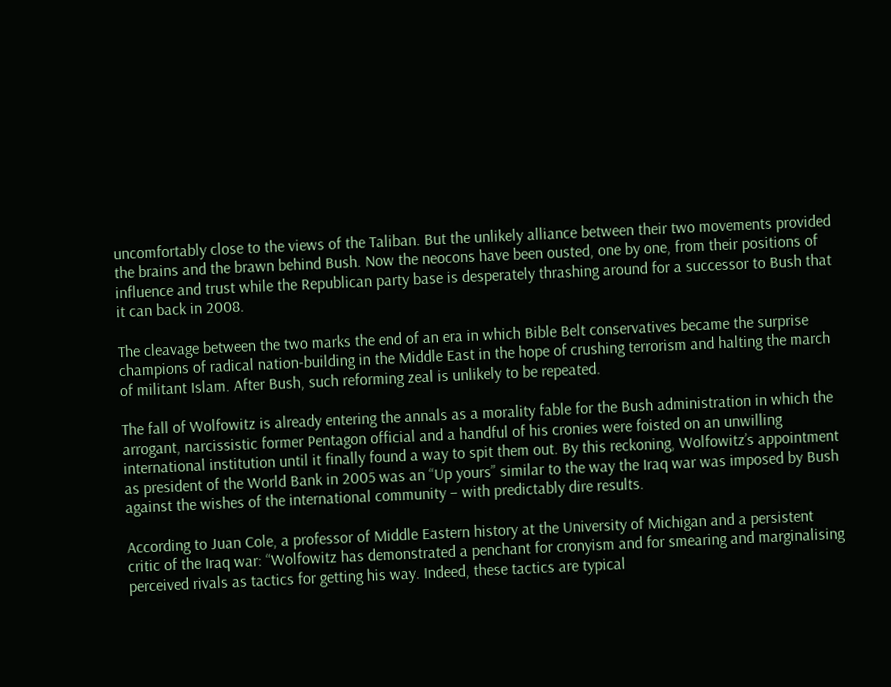uncomfortably close to the views of the Taliban. But the unlikely alliance between their two movements provided the brains and the brawn behind Bush. Now the neocons have been ousted, one by one, from their positions of influence and trust while the Republican party base is desperately thrashing around for a successor to Bush that it can back in 2008.

The cleavage between the two marks the end of an era in which Bible Belt conservatives became the surprise champions of radical nation-building in the Middle East in the hope of crushing terrorism and halting the march of militant Islam. After Bush, such reforming zeal is unlikely to be repeated.

The fall of Wolfowitz is already entering the annals as a morality fable for the Bush administration in which the arrogant, narcissistic former Pentagon official and a handful of his cronies were foisted on an unwilling international institution until it finally found a way to spit them out. By this reckoning, Wolfowitz’s appointment as president of the World Bank in 2005 was an “Up yours” similar to the way the Iraq war was imposed by Bush against the wishes of the international community – with predictably dire results.

According to Juan Cole, a professor of Middle Eastern history at the University of Michigan and a persistent critic of the Iraq war: “Wolfowitz has demonstrated a penchant for cronyism and for smearing and marginalising perceived rivals as tactics for getting his way. Indeed, these tactics are typical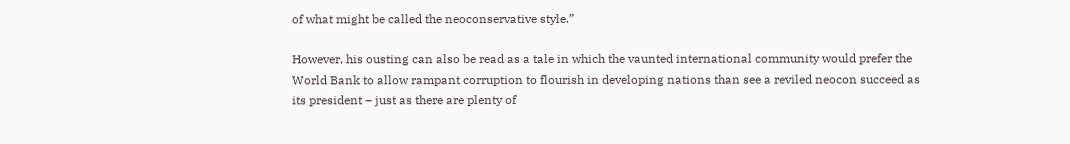of what might be called the neoconservative style.”

However, his ousting can also be read as a tale in which the vaunted international community would prefer the World Bank to allow rampant corruption to flourish in developing nations than see a reviled neocon succeed as its president – just as there are plenty of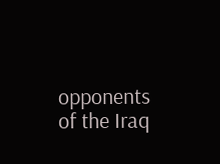opponents of the Iraq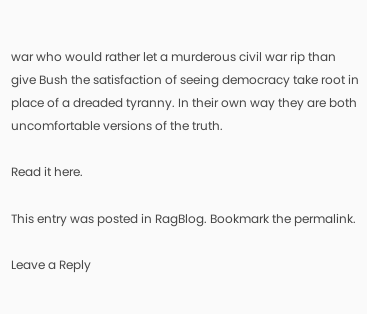war who would rather let a murderous civil war rip than give Bush the satisfaction of seeing democracy take root in place of a dreaded tyranny. In their own way they are both uncomfortable versions of the truth.

Read it here.

This entry was posted in RagBlog. Bookmark the permalink.

Leave a Reply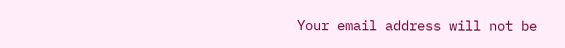Your email address will not be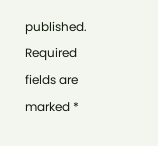published. Required fields are marked *